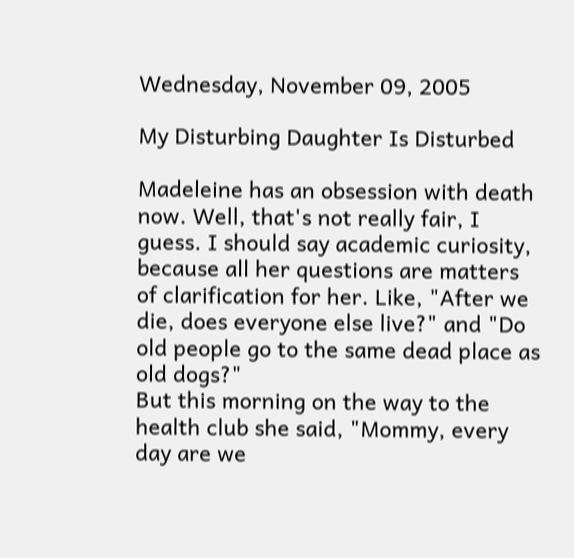Wednesday, November 09, 2005

My Disturbing Daughter Is Disturbed

Madeleine has an obsession with death now. Well, that's not really fair, I guess. I should say academic curiosity, because all her questions are matters of clarification for her. Like, "After we die, does everyone else live?" and "Do old people go to the same dead place as old dogs?"
But this morning on the way to the health club she said, "Mommy, every day are we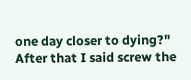one day closer to dying?"
After that I said screw the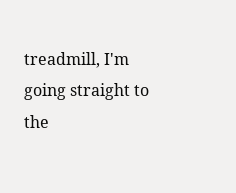treadmill, I'm going straight to the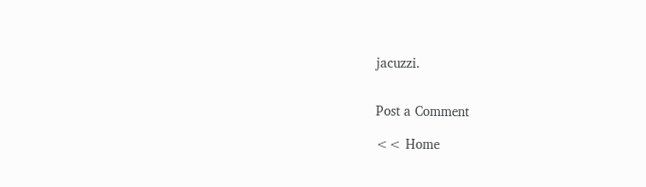jacuzzi.


Post a Comment

<< Home